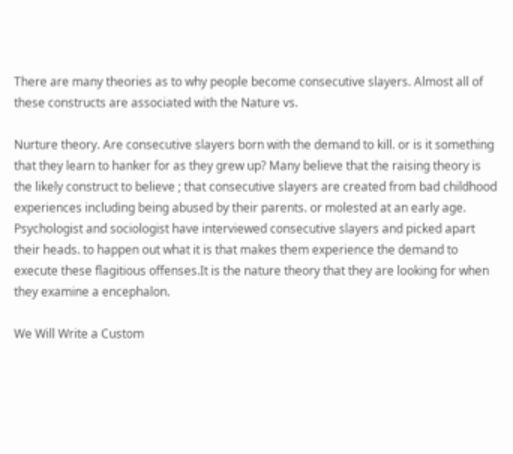There are many theories as to why people become consecutive slayers. Almost all of these constructs are associated with the Nature vs.

Nurture theory. Are consecutive slayers born with the demand to kill. or is it something that they learn to hanker for as they grew up? Many believe that the raising theory is the likely construct to believe ; that consecutive slayers are created from bad childhood experiences including being abused by their parents. or molested at an early age. Psychologist and sociologist have interviewed consecutive slayers and picked apart their heads. to happen out what it is that makes them experience the demand to execute these flagitious offenses.It is the nature theory that they are looking for when they examine a encephalon.

We Will Write a Custom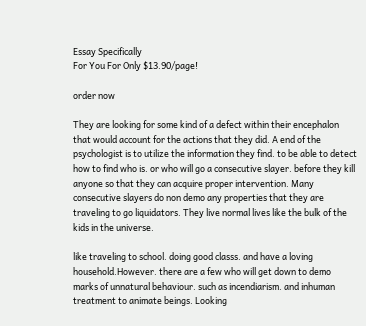Essay Specifically
For You For Only $13.90/page!

order now

They are looking for some kind of a defect within their encephalon that would account for the actions that they did. A end of the psychologist is to utilize the information they find. to be able to detect how to find who is. or who will go a consecutive slayer. before they kill anyone so that they can acquire proper intervention. Many consecutive slayers do non demo any properties that they are traveling to go liquidators. They live normal lives like the bulk of the kids in the universe.

like traveling to school. doing good classs. and have a loving household.However. there are a few who will get down to demo marks of unnatural behaviour. such as incendiarism. and inhuman treatment to animate beings. Looking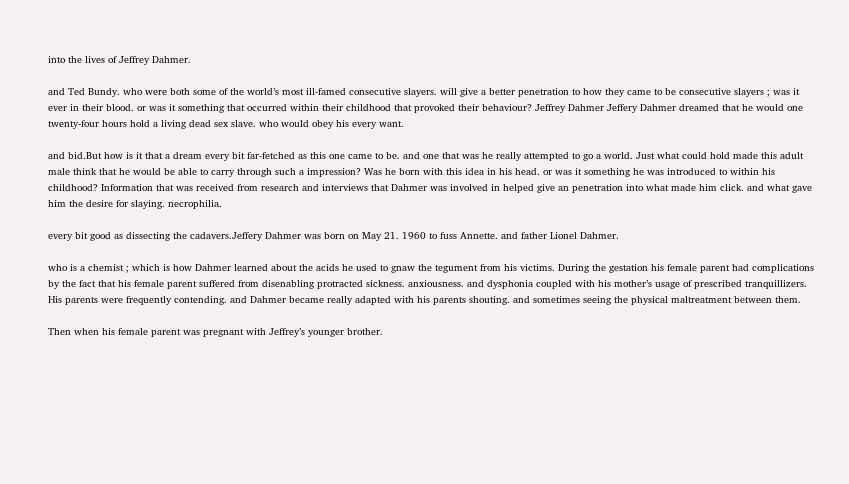into the lives of Jeffrey Dahmer.

and Ted Bundy. who were both some of the world’s most ill-famed consecutive slayers. will give a better penetration to how they came to be consecutive slayers ; was it ever in their blood. or was it something that occurred within their childhood that provoked their behaviour? Jeffrey Dahmer Jeffery Dahmer dreamed that he would one twenty-four hours hold a living dead sex slave. who would obey his every want.

and bid.But how is it that a dream every bit far-fetched as this one came to be. and one that was he really attempted to go a world. Just what could hold made this adult male think that he would be able to carry through such a impression? Was he born with this idea in his head. or was it something he was introduced to within his childhood? Information that was received from research and interviews that Dahmer was involved in helped give an penetration into what made him click. and what gave him the desire for slaying. necrophilia.

every bit good as dissecting the cadavers.Jeffery Dahmer was born on May 21. 1960 to fuss Annette. and father Lionel Dahmer.

who is a chemist ; which is how Dahmer learned about the acids he used to gnaw the tegument from his victims. During the gestation his female parent had complications by the fact that his female parent suffered from disenabling protracted sickness. anxiousness. and dysphonia coupled with his mother’s usage of prescribed tranquillizers. His parents were frequently contending. and Dahmer became really adapted with his parents shouting. and sometimes seeing the physical maltreatment between them.

Then when his female parent was pregnant with Jeffrey’s younger brother.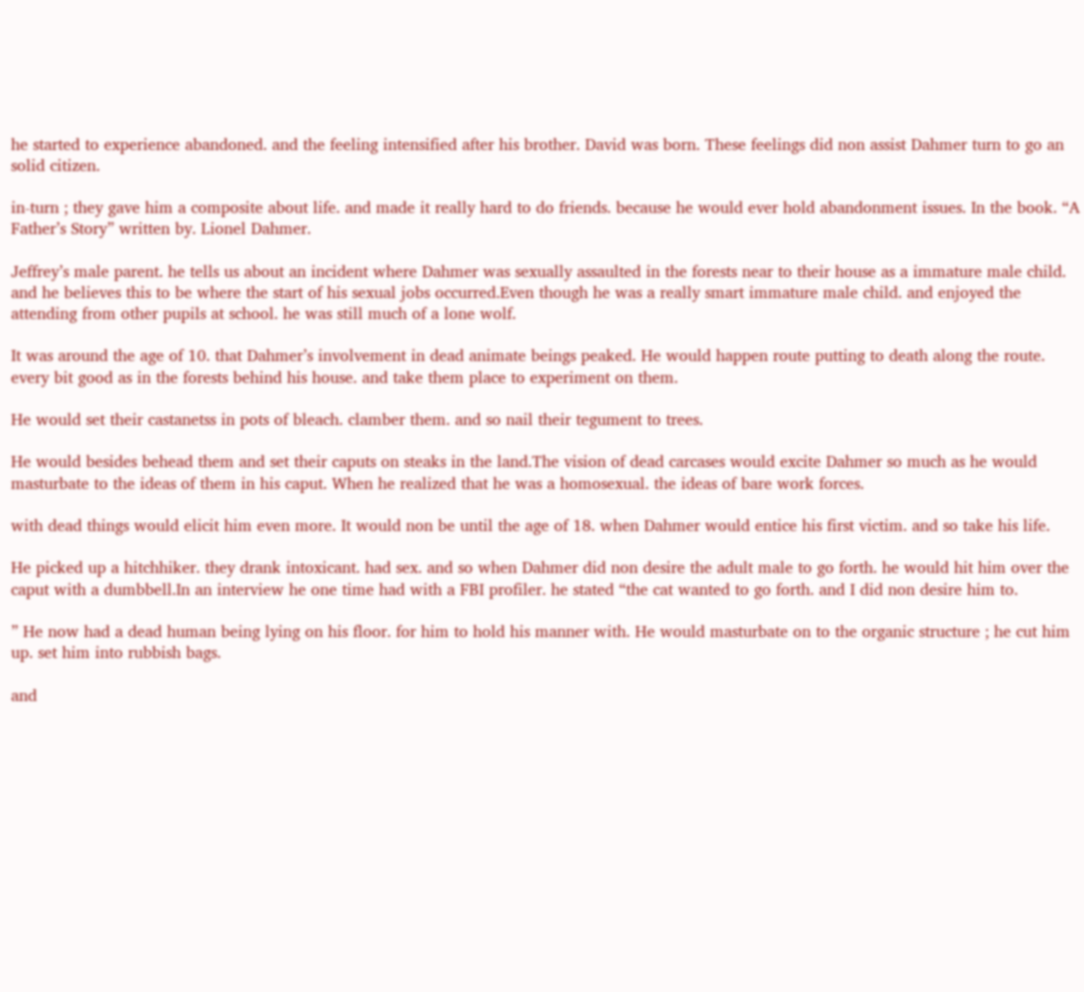he started to experience abandoned. and the feeling intensified after his brother. David was born. These feelings did non assist Dahmer turn to go an solid citizen.

in-turn ; they gave him a composite about life. and made it really hard to do friends. because he would ever hold abandonment issues. In the book. “A Father’s Story” written by. Lionel Dahmer.

Jeffrey’s male parent. he tells us about an incident where Dahmer was sexually assaulted in the forests near to their house as a immature male child. and he believes this to be where the start of his sexual jobs occurred.Even though he was a really smart immature male child. and enjoyed the attending from other pupils at school. he was still much of a lone wolf.

It was around the age of 10. that Dahmer’s involvement in dead animate beings peaked. He would happen route putting to death along the route. every bit good as in the forests behind his house. and take them place to experiment on them.

He would set their castanetss in pots of bleach. clamber them. and so nail their tegument to trees.

He would besides behead them and set their caputs on steaks in the land.The vision of dead carcases would excite Dahmer so much as he would masturbate to the ideas of them in his caput. When he realized that he was a homosexual. the ideas of bare work forces.

with dead things would elicit him even more. It would non be until the age of 18. when Dahmer would entice his first victim. and so take his life.

He picked up a hitchhiker. they drank intoxicant. had sex. and so when Dahmer did non desire the adult male to go forth. he would hit him over the caput with a dumbbell.In an interview he one time had with a FBI profiler. he stated “the cat wanted to go forth. and I did non desire him to.

” He now had a dead human being lying on his floor. for him to hold his manner with. He would masturbate on to the organic structure ; he cut him up. set him into rubbish bags.

and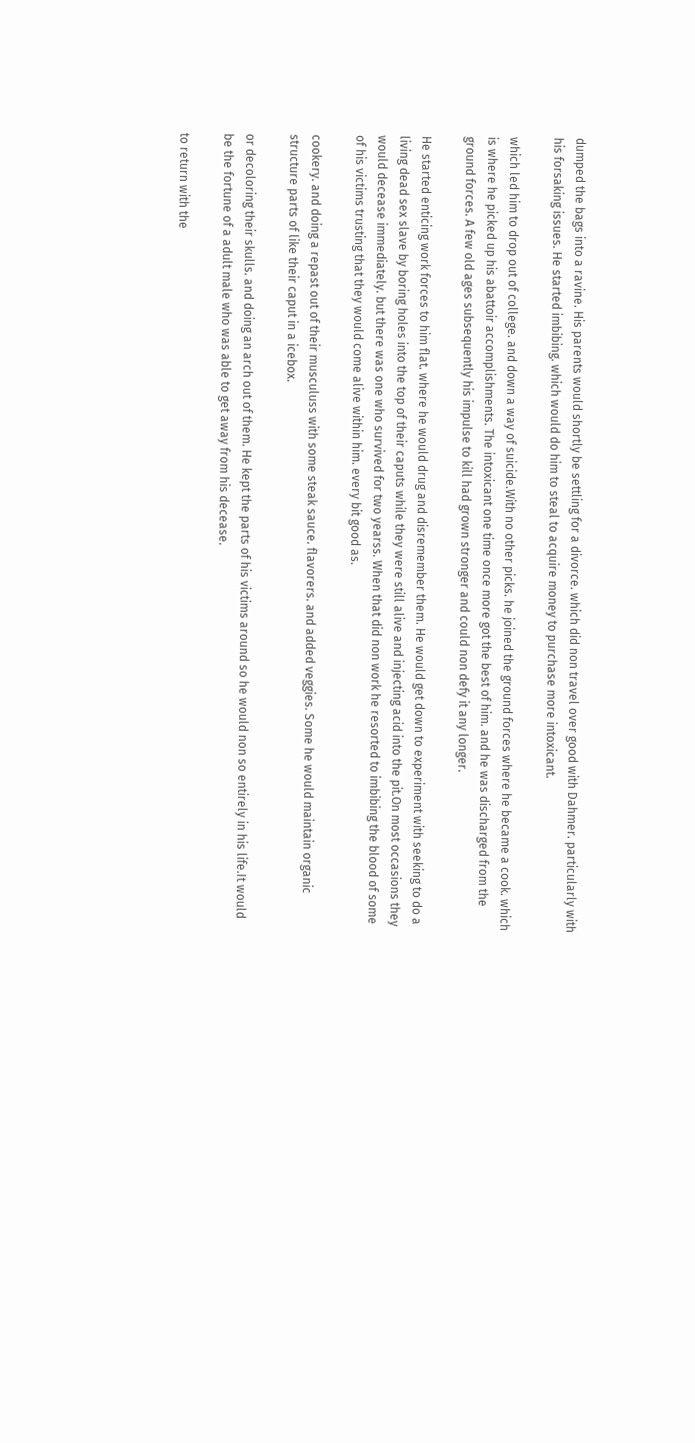dumped the bags into a ravine. His parents would shortly be settling for a divorce. which did non travel over good with Dahmer. particularly with his forsaking issues. He started imbibing. which would do him to steal to acquire money to purchase more intoxicant.

which led him to drop out of college. and down a way of suicide.With no other picks. he joined the ground forces where he became a cook. which is where he picked up his abattoir accomplishments. The intoxicant one time once more got the best of him. and he was discharged from the ground forces. A few old ages subsequently his impulse to kill had grown stronger and could non defy it any longer.

He started enticing work forces to him flat. where he would drug and disremember them. He would get down to experiment with seeking to do a living dead sex slave by boring holes into the top of their caputs while they were still alive and injecting acid into the pit.On most occasions they would decease immediately. but there was one who survived for two yearss. When that did non work he resorted to imbibing the blood of some of his victims trusting that they would come alive within him. every bit good as.

cookery. and doing a repast out of their musculuss with some steak sauce. flavorers. and added veggies. Some he would maintain organic structure parts of like their caput in a icebox.

or decoloring their skulls. and doing an arch out of them. He kept the parts of his victims around so he would non so entirely in his life.It would be the fortune of a adult male who was able to get away from his decease.

to return with the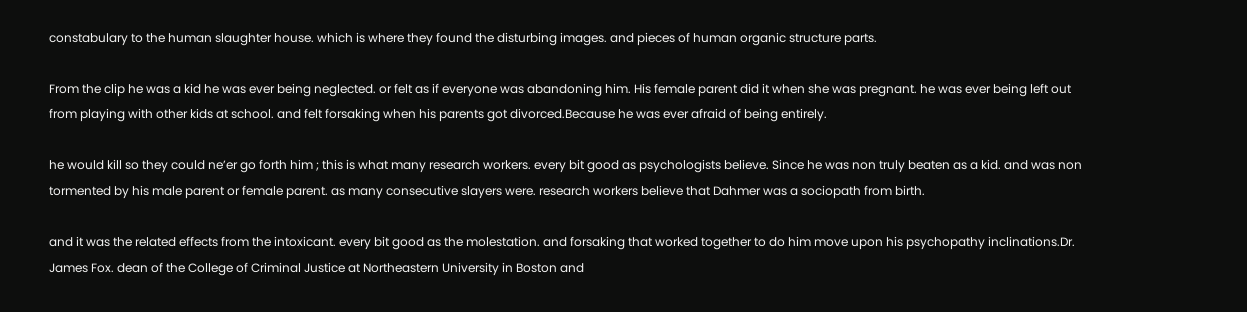constabulary to the human slaughter house. which is where they found the disturbing images. and pieces of human organic structure parts.

From the clip he was a kid he was ever being neglected. or felt as if everyone was abandoning him. His female parent did it when she was pregnant. he was ever being left out from playing with other kids at school. and felt forsaking when his parents got divorced.Because he was ever afraid of being entirely.

he would kill so they could ne’er go forth him ; this is what many research workers. every bit good as psychologists believe. Since he was non truly beaten as a kid. and was non tormented by his male parent or female parent. as many consecutive slayers were. research workers believe that Dahmer was a sociopath from birth.

and it was the related effects from the intoxicant. every bit good as the molestation. and forsaking that worked together to do him move upon his psychopathy inclinations.Dr. James Fox. dean of the College of Criminal Justice at Northeastern University in Boston and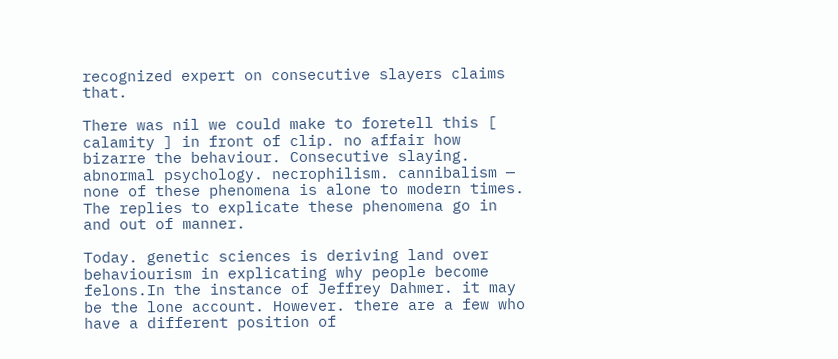recognized expert on consecutive slayers claims that.

There was nil we could make to foretell this [ calamity ] in front of clip. no affair how bizarre the behaviour. Consecutive slaying. abnormal psychology. necrophilism. cannibalism — none of these phenomena is alone to modern times. The replies to explicate these phenomena go in and out of manner.

Today. genetic sciences is deriving land over behaviourism in explicating why people become felons.In the instance of Jeffrey Dahmer. it may be the lone account. However. there are a few who have a different position of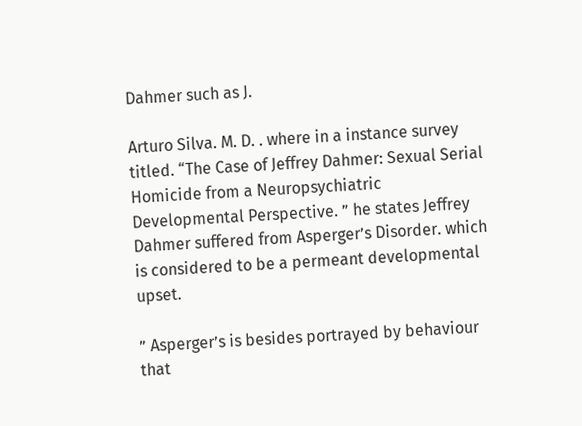Dahmer such as J.

Arturo Silva. M. D. . where in a instance survey titled. “The Case of Jeffrey Dahmer: Sexual Serial Homicide from a Neuropsychiatric Developmental Perspective. ” he states Jeffrey Dahmer suffered from Asperger’s Disorder. which is considered to be a permeant developmental upset.

” Asperger’s is besides portrayed by behaviour that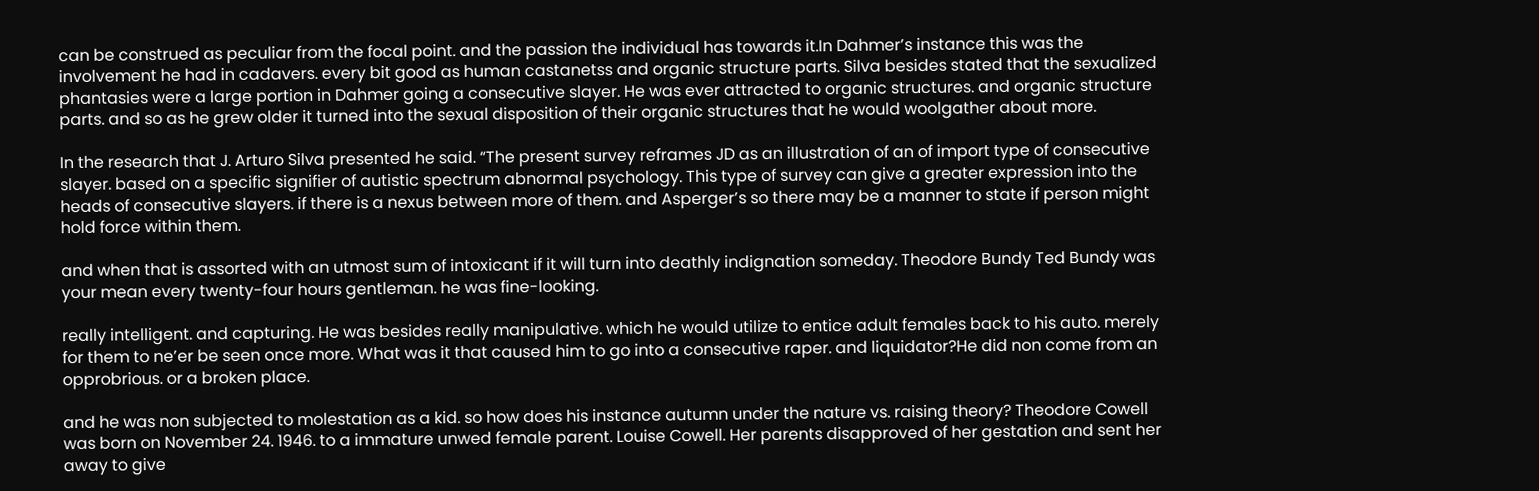can be construed as peculiar from the focal point. and the passion the individual has towards it.In Dahmer’s instance this was the involvement he had in cadavers. every bit good as human castanetss and organic structure parts. Silva besides stated that the sexualized phantasies were a large portion in Dahmer going a consecutive slayer. He was ever attracted to organic structures. and organic structure parts. and so as he grew older it turned into the sexual disposition of their organic structures that he would woolgather about more.

In the research that J. Arturo Silva presented he said. “The present survey reframes JD as an illustration of an of import type of consecutive slayer. based on a specific signifier of autistic spectrum abnormal psychology. This type of survey can give a greater expression into the heads of consecutive slayers. if there is a nexus between more of them. and Asperger’s so there may be a manner to state if person might hold force within them.

and when that is assorted with an utmost sum of intoxicant if it will turn into deathly indignation someday. Theodore Bundy Ted Bundy was your mean every twenty-four hours gentleman. he was fine-looking.

really intelligent. and capturing. He was besides really manipulative. which he would utilize to entice adult females back to his auto. merely for them to ne’er be seen once more. What was it that caused him to go into a consecutive raper. and liquidator?He did non come from an opprobrious. or a broken place.

and he was non subjected to molestation as a kid. so how does his instance autumn under the nature vs. raising theory? Theodore Cowell was born on November 24. 1946. to a immature unwed female parent. Louise Cowell. Her parents disapproved of her gestation and sent her away to give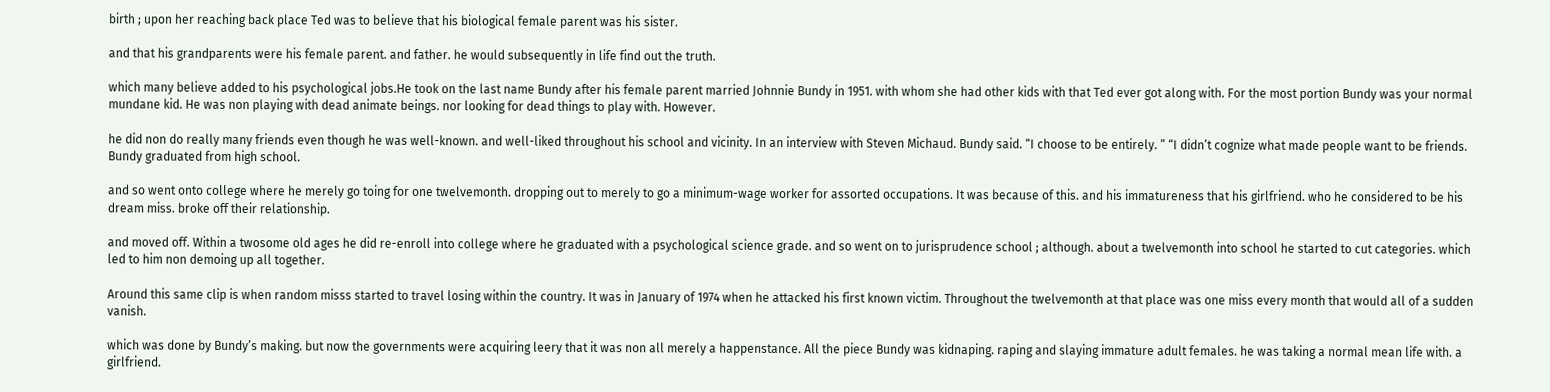birth ; upon her reaching back place Ted was to believe that his biological female parent was his sister.

and that his grandparents were his female parent. and father. he would subsequently in life find out the truth.

which many believe added to his psychological jobs.He took on the last name Bundy after his female parent married Johnnie Bundy in 1951. with whom she had other kids with that Ted ever got along with. For the most portion Bundy was your normal mundane kid. He was non playing with dead animate beings. nor looking for dead things to play with. However.

he did non do really many friends even though he was well-known. and well-liked throughout his school and vicinity. In an interview with Steven Michaud. Bundy said. “I choose to be entirely. ” “I didn’t cognize what made people want to be friends. Bundy graduated from high school.

and so went onto college where he merely go toing for one twelvemonth. dropping out to merely to go a minimum-wage worker for assorted occupations. It was because of this. and his immatureness that his girlfriend. who he considered to be his dream miss. broke off their relationship.

and moved off. Within a twosome old ages he did re-enroll into college where he graduated with a psychological science grade. and so went on to jurisprudence school ; although. about a twelvemonth into school he started to cut categories. which led to him non demoing up all together.

Around this same clip is when random misss started to travel losing within the country. It was in January of 1974 when he attacked his first known victim. Throughout the twelvemonth at that place was one miss every month that would all of a sudden vanish.

which was done by Bundy’s making. but now the governments were acquiring leery that it was non all merely a happenstance. All the piece Bundy was kidnaping. raping and slaying immature adult females. he was taking a normal mean life with. a girlfriend.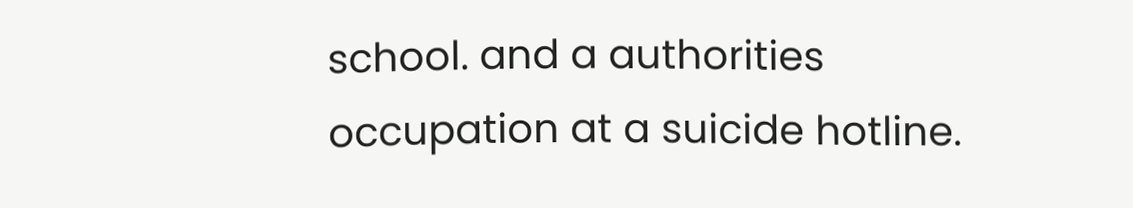school. and a authorities occupation at a suicide hotline.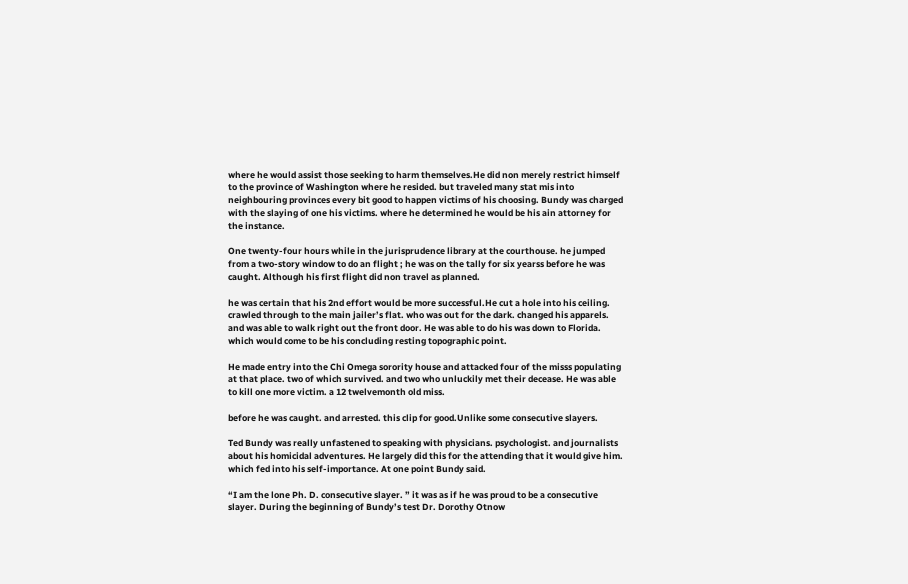where he would assist those seeking to harm themselves.He did non merely restrict himself to the province of Washington where he resided. but traveled many stat mis into neighbouring provinces every bit good to happen victims of his choosing. Bundy was charged with the slaying of one his victims. where he determined he would be his ain attorney for the instance.

One twenty-four hours while in the jurisprudence library at the courthouse. he jumped from a two-story window to do an flight ; he was on the tally for six yearss before he was caught. Although his first flight did non travel as planned.

he was certain that his 2nd effort would be more successful.He cut a hole into his ceiling. crawled through to the main jailer’s flat. who was out for the dark. changed his apparels. and was able to walk right out the front door. He was able to do his was down to Florida. which would come to be his concluding resting topographic point.

He made entry into the Chi Omega sorority house and attacked four of the misss populating at that place. two of which survived. and two who unluckily met their decease. He was able to kill one more victim. a 12 twelvemonth old miss.

before he was caught. and arrested. this clip for good.Unlike some consecutive slayers.

Ted Bundy was really unfastened to speaking with physicians. psychologist. and journalists about his homicidal adventures. He largely did this for the attending that it would give him. which fed into his self-importance. At one point Bundy said.

“I am the lone Ph. D. consecutive slayer. ” it was as if he was proud to be a consecutive slayer. During the beginning of Bundy’s test Dr. Dorothy Otnow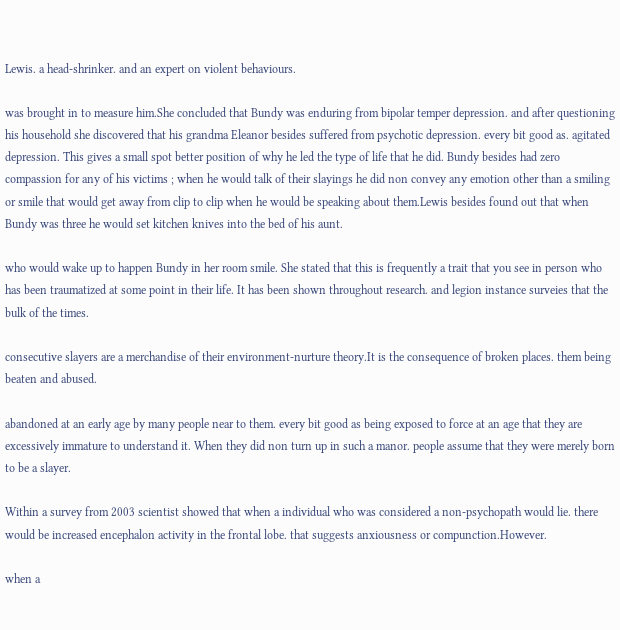Lewis. a head-shrinker. and an expert on violent behaviours.

was brought in to measure him.She concluded that Bundy was enduring from bipolar temper depression. and after questioning his household she discovered that his grandma Eleanor besides suffered from psychotic depression. every bit good as. agitated depression. This gives a small spot better position of why he led the type of life that he did. Bundy besides had zero compassion for any of his victims ; when he would talk of their slayings he did non convey any emotion other than a smiling or smile that would get away from clip to clip when he would be speaking about them.Lewis besides found out that when Bundy was three he would set kitchen knives into the bed of his aunt.

who would wake up to happen Bundy in her room smile. She stated that this is frequently a trait that you see in person who has been traumatized at some point in their life. It has been shown throughout research. and legion instance surveies that the bulk of the times.

consecutive slayers are a merchandise of their environment-nurture theory.It is the consequence of broken places. them being beaten and abused.

abandoned at an early age by many people near to them. every bit good as being exposed to force at an age that they are excessively immature to understand it. When they did non turn up in such a manor. people assume that they were merely born to be a slayer.

Within a survey from 2003 scientist showed that when a individual who was considered a non-psychopath would lie. there would be increased encephalon activity in the frontal lobe. that suggests anxiousness or compunction.However.

when a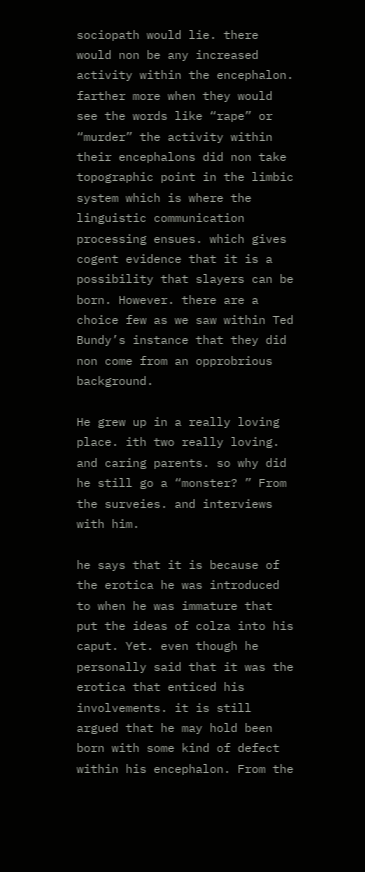sociopath would lie. there would non be any increased activity within the encephalon. farther more when they would see the words like “rape” or “murder” the activity within their encephalons did non take topographic point in the limbic system which is where the linguistic communication processing ensues. which gives cogent evidence that it is a possibility that slayers can be born. However. there are a choice few as we saw within Ted Bundy’s instance that they did non come from an opprobrious background.

He grew up in a really loving place. ith two really loving. and caring parents. so why did he still go a “monster? ” From the surveies. and interviews with him.

he says that it is because of the erotica he was introduced to when he was immature that put the ideas of colza into his caput. Yet. even though he personally said that it was the erotica that enticed his involvements. it is still argued that he may hold been born with some kind of defect within his encephalon. From the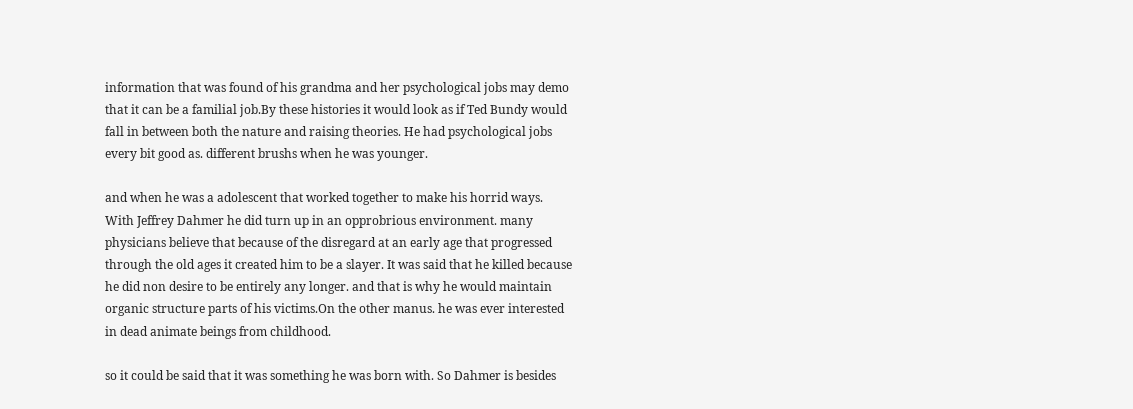information that was found of his grandma and her psychological jobs may demo that it can be a familial job.By these histories it would look as if Ted Bundy would fall in between both the nature and raising theories. He had psychological jobs every bit good as. different brushs when he was younger.

and when he was a adolescent that worked together to make his horrid ways. With Jeffrey Dahmer he did turn up in an opprobrious environment. many physicians believe that because of the disregard at an early age that progressed through the old ages it created him to be a slayer. It was said that he killed because he did non desire to be entirely any longer. and that is why he would maintain organic structure parts of his victims.On the other manus. he was ever interested in dead animate beings from childhood.

so it could be said that it was something he was born with. So Dahmer is besides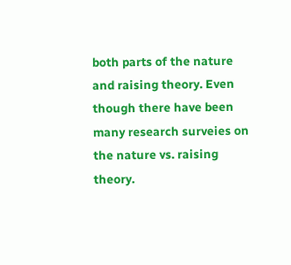both parts of the nature and raising theory. Even though there have been many research surveies on the nature vs. raising theory.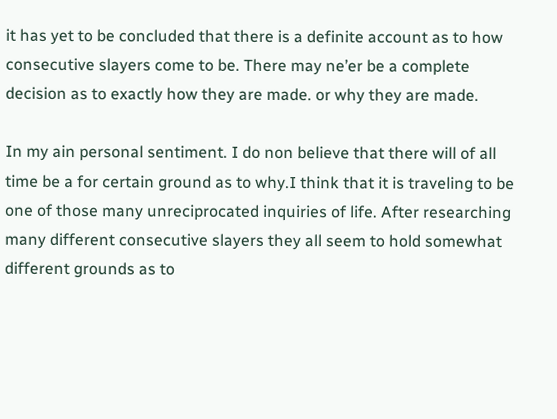it has yet to be concluded that there is a definite account as to how consecutive slayers come to be. There may ne’er be a complete decision as to exactly how they are made. or why they are made.

In my ain personal sentiment. I do non believe that there will of all time be a for certain ground as to why.I think that it is traveling to be one of those many unreciprocated inquiries of life. After researching many different consecutive slayers they all seem to hold somewhat different grounds as to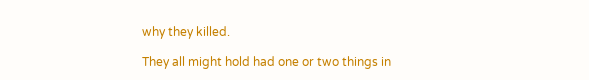why they killed.

They all might hold had one or two things in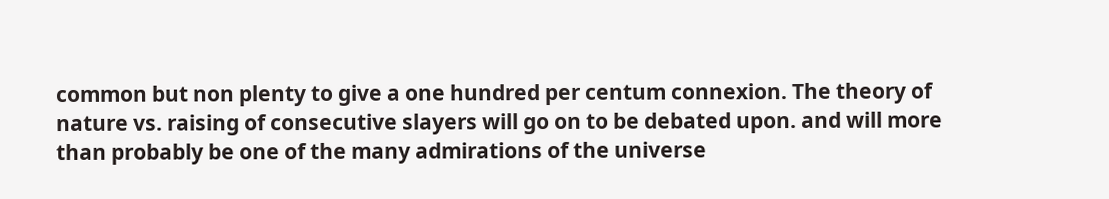common but non plenty to give a one hundred per centum connexion. The theory of nature vs. raising of consecutive slayers will go on to be debated upon. and will more than probably be one of the many admirations of the universe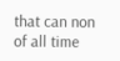that can non of all time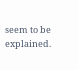seem to be explained.